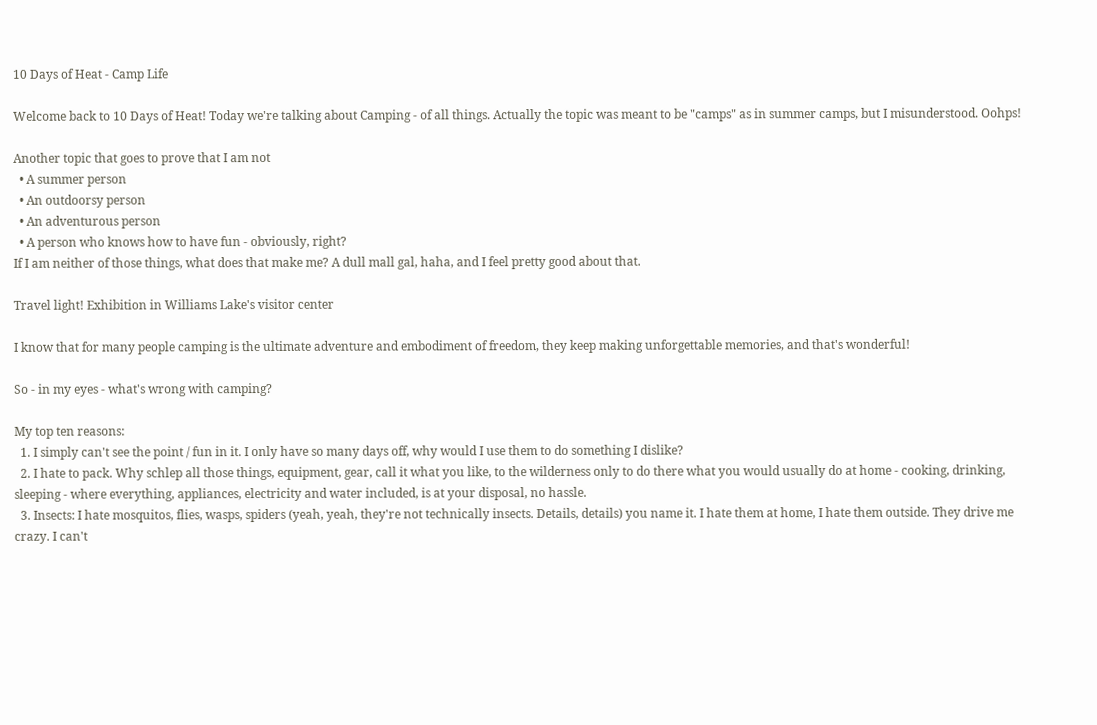10 Days of Heat - Camp Life

Welcome back to 10 Days of Heat! Today we're talking about Camping - of all things. Actually the topic was meant to be "camps" as in summer camps, but I misunderstood. Oohps!

Another topic that goes to prove that I am not
  • A summer person
  • An outdoorsy person
  • An adventurous person
  • A person who knows how to have fun - obviously, right?
If I am neither of those things, what does that make me? A dull mall gal, haha, and I feel pretty good about that.

Travel light! Exhibition in Williams Lake's visitor center

I know that for many people camping is the ultimate adventure and embodiment of freedom, they keep making unforgettable memories, and that's wonderful!

So - in my eyes - what's wrong with camping?

My top ten reasons:
  1. I simply can't see the point / fun in it. I only have so many days off, why would I use them to do something I dislike?
  2. I hate to pack. Why schlep all those things, equipment, gear, call it what you like, to the wilderness only to do there what you would usually do at home - cooking, drinking, sleeping - where everything, appliances, electricity and water included, is at your disposal, no hassle.
  3. Insects: I hate mosquitos, flies, wasps, spiders (yeah, yeah, they're not technically insects. Details, details) you name it. I hate them at home, I hate them outside. They drive me crazy. I can't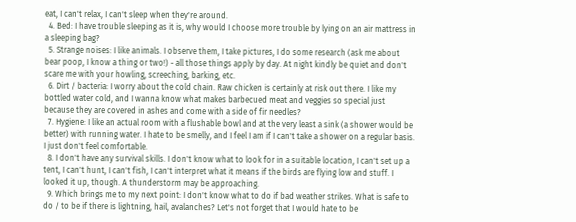eat, I can't relax, I can't sleep when they're around.
  4. Bed: I have trouble sleeping as it is, why would I choose more trouble by lying on an air mattress in a sleeping bag?
  5. Strange noises: I like animals. I observe them, I take pictures, I do some research (ask me about bear poop, I know a thing or two!) - all those things apply by day. At night kindly be quiet and don't scare me with your howling, screeching, barking, etc.
  6. Dirt / bacteria: I worry about the cold chain. Raw chicken is certainly at risk out there. I like my bottled water cold, and I wanna know what makes barbecued meat and veggies so special just because they are covered in ashes and come with a side of fir needles?
  7. Hygiene: I like an actual room with a flushable bowl and at the very least a sink (a shower would be better) with running water. I hate to be smelly, and I feel I am if I can't take a shower on a regular basis. I just don't feel comfortable.
  8. I don't have any survival skills. I don't know what to look for in a suitable location, I can't set up a tent, I can't hunt, I can't fish, I can't interpret what it means if the birds are flying low and stuff. I looked it up, though. A thunderstorm may be approaching.
  9. Which brings me to my next point: I don't know what to do if bad weather strikes. What is safe to do / to be if there is lightning, hail, avalanches? Let's not forget that I would hate to be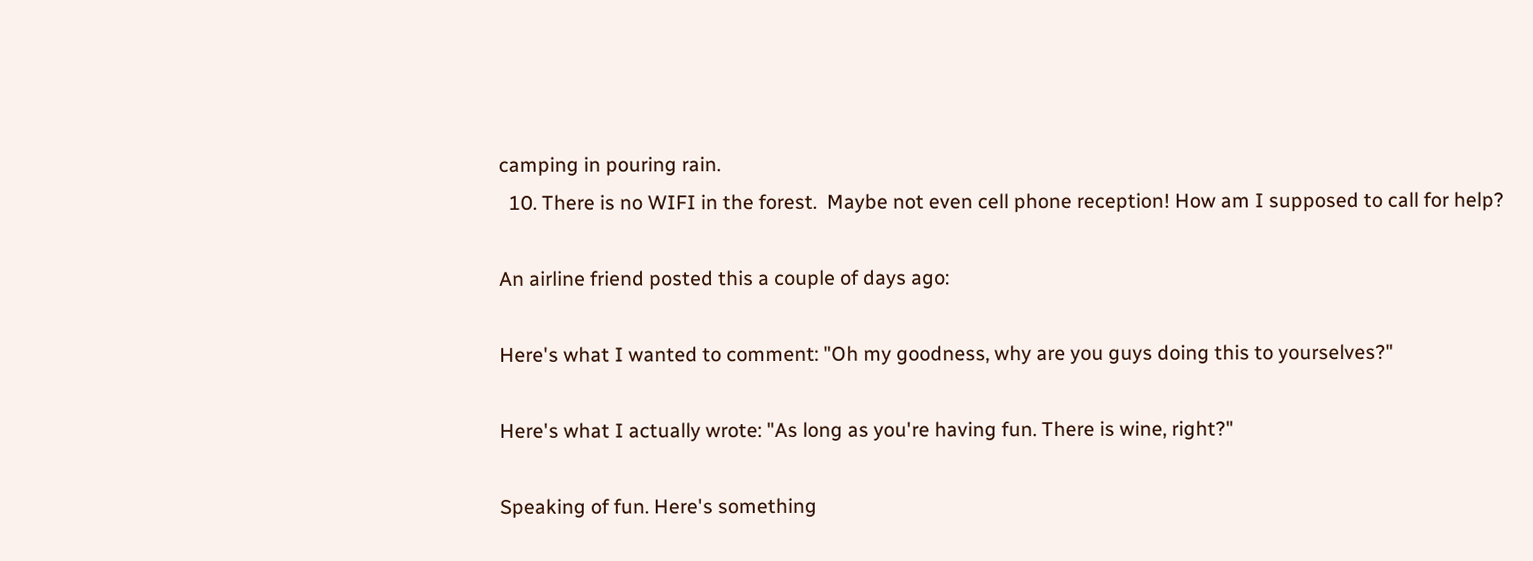camping in pouring rain.
  10. There is no WIFI in the forest.  Maybe not even cell phone reception! How am I supposed to call for help?

An airline friend posted this a couple of days ago:

Here's what I wanted to comment: "Oh my goodness, why are you guys doing this to yourselves?"

Here's what I actually wrote: "As long as you're having fun. There is wine, right?"

Speaking of fun. Here's something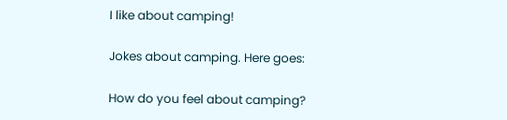I like about camping!

Jokes about camping. Here goes:

How do you feel about camping?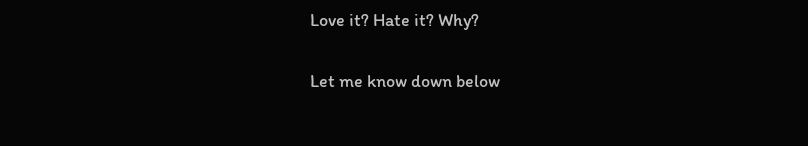Love it? Hate it? Why?

Let me know down below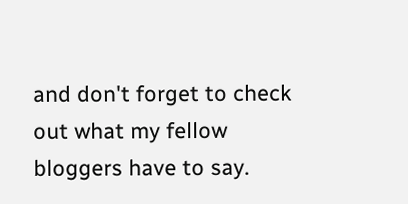and don't forget to check out what my fellow bloggers have to say.